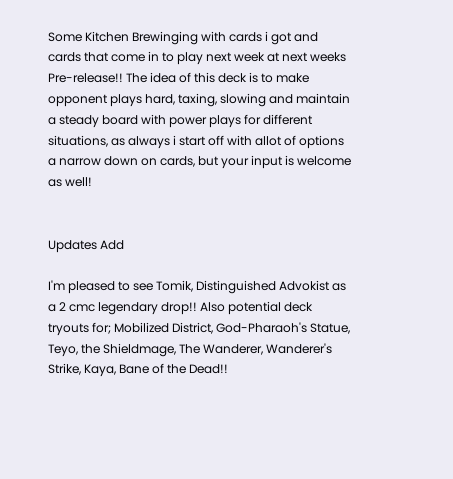Some Kitchen Brewinging with cards i got and cards that come in to play next week at next weeks Pre-release!! The idea of this deck is to make opponent plays hard, taxing, slowing and maintain a steady board with power plays for different situations, as always i start off with allot of options a narrow down on cards, but your input is welcome as well!


Updates Add

I'm pleased to see Tomik, Distinguished Advokist as a 2 cmc legendary drop!! Also potential deck tryouts for; Mobilized District, God-Pharaoh's Statue, Teyo, the Shieldmage, The Wanderer, Wanderer's Strike, Kaya, Bane of the Dead!!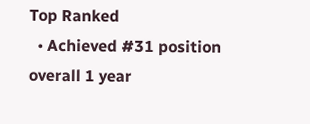Top Ranked
  • Achieved #31 position overall 1 year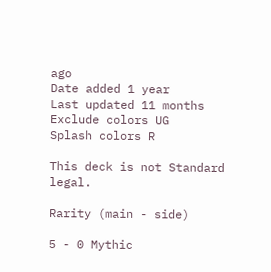ago
Date added 1 year
Last updated 11 months
Exclude colors UG
Splash colors R

This deck is not Standard legal.

Rarity (main - side)

5 - 0 Mythic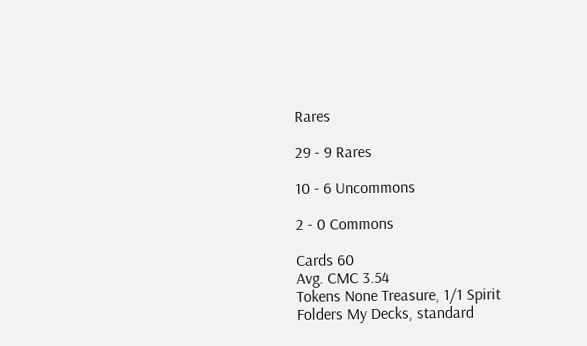Rares

29 - 9 Rares

10 - 6 Uncommons

2 - 0 Commons

Cards 60
Avg. CMC 3.54
Tokens None Treasure, 1/1 Spirit
Folders My Decks, standard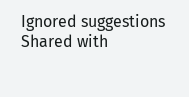Ignored suggestions
Shared with